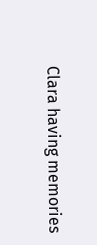Clara having memories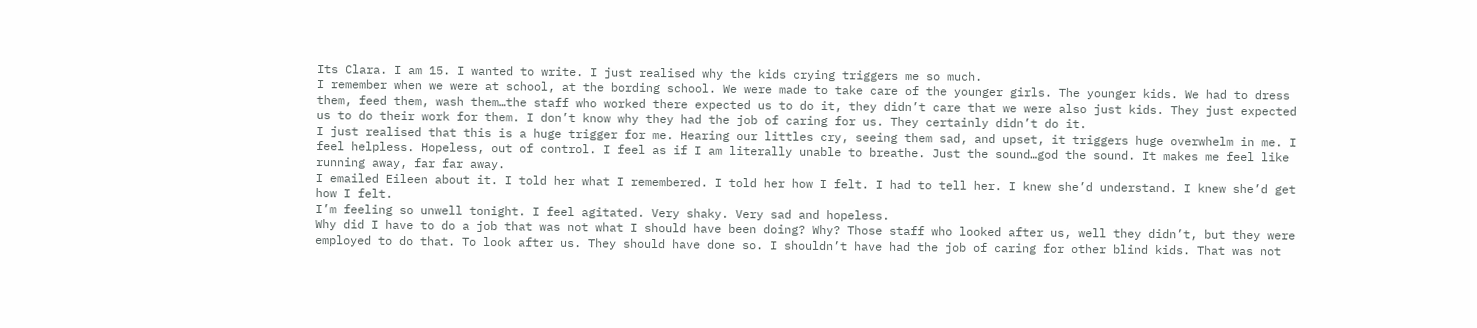Its Clara. I am 15. I wanted to write. I just realised why the kids crying triggers me so much.
I remember when we were at school, at the bording school. We were made to take care of the younger girls. The younger kids. We had to dress them, feed them, wash them…the staff who worked there expected us to do it, they didn’t care that we were also just kids. They just expected us to do their work for them. I don’t know why they had the job of caring for us. They certainly didn’t do it.
I just realised that this is a huge trigger for me. Hearing our littles cry, seeing them sad, and upset, it triggers huge overwhelm in me. I feel helpless. Hopeless, out of control. I feel as if I am literally unable to breathe. Just the sound…god the sound. It makes me feel like running away, far far away.
I emailed Eileen about it. I told her what I remembered. I told her how I felt. I had to tell her. I knew she’d understand. I knew she’d get how I felt.
I’m feeling so unwell tonight. I feel agitated. Very shaky. Very sad and hopeless.
Why did I have to do a job that was not what I should have been doing? Why? Those staff who looked after us, well they didn’t, but they were employed to do that. To look after us. They should have done so. I shouldn’t have had the job of caring for other blind kids. That was not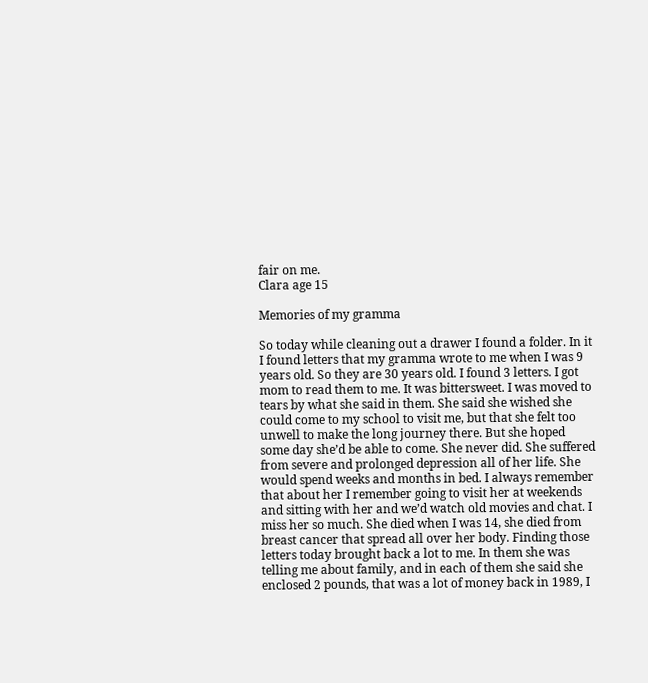fair on me.
Clara age 15

Memories of my gramma

So today while cleaning out a drawer I found a folder. In it I found letters that my gramma wrote to me when I was 9 years old. So they are 30 years old. I found 3 letters. I got mom to read them to me. It was bittersweet. I was moved to tears by what she said in them. She said she wished she could come to my school to visit me, but that she felt too unwell to make the long journey there. But she hoped some day she’d be able to come. She never did. She suffered from severe and prolonged depression all of her life. She would spend weeks and months in bed. I always remember that about her I remember going to visit her at weekends and sitting with her and we’d watch old movies and chat. I miss her so much. She died when I was 14, she died from breast cancer that spread all over her body. Finding those letters today brought back a lot to me. In them she was telling me about family, and in each of them she said she enclosed 2 pounds, that was a lot of money back in 1989, I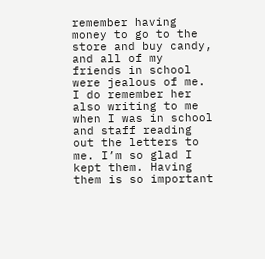remember having money to go to the store and buy candy, and all of my friends in school were jealous of me. I do remember her also writing to me when I was in school and staff reading out the letters to me. I’m so glad I kept them. Having them is so important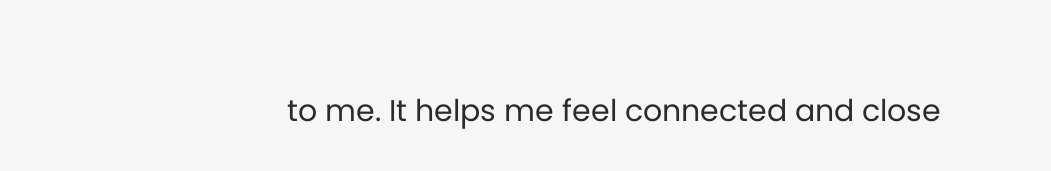to me. It helps me feel connected and close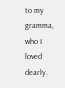to my gramma, who I loved dearly.